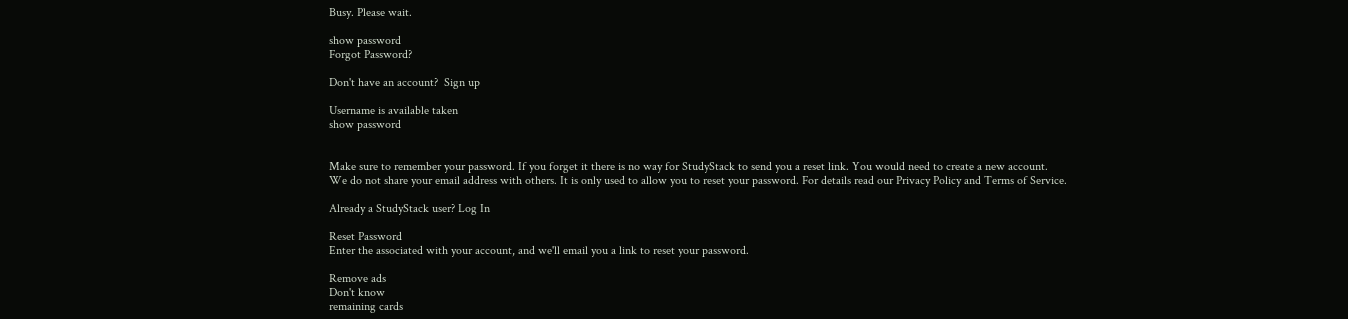Busy. Please wait.

show password
Forgot Password?

Don't have an account?  Sign up

Username is available taken
show password


Make sure to remember your password. If you forget it there is no way for StudyStack to send you a reset link. You would need to create a new account.
We do not share your email address with others. It is only used to allow you to reset your password. For details read our Privacy Policy and Terms of Service.

Already a StudyStack user? Log In

Reset Password
Enter the associated with your account, and we'll email you a link to reset your password.

Remove ads
Don't know
remaining cards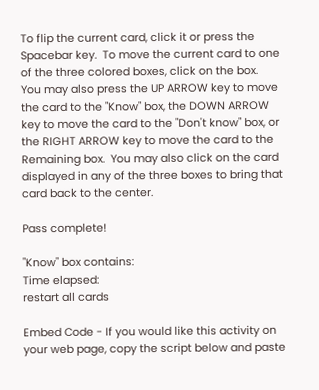To flip the current card, click it or press the Spacebar key.  To move the current card to one of the three colored boxes, click on the box.  You may also press the UP ARROW key to move the card to the "Know" box, the DOWN ARROW key to move the card to the "Don't know" box, or the RIGHT ARROW key to move the card to the Remaining box.  You may also click on the card displayed in any of the three boxes to bring that card back to the center.

Pass complete!

"Know" box contains:
Time elapsed:
restart all cards

Embed Code - If you would like this activity on your web page, copy the script below and paste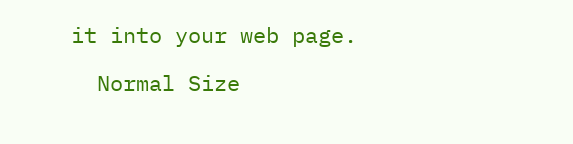it into your web page.

  Normal Size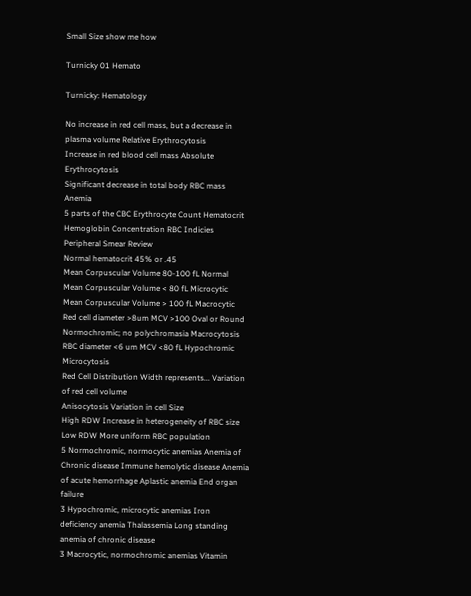Small Size show me how

Turnicky 01 Hemato

Turnicky: Hematology

No increase in red cell mass, but a decrease in plasma volume Relative Erythrocytosis
Increase in red blood cell mass Absolute Erythrocytosis
Significant decrease in total body RBC mass Anemia
5 parts of the CBC Erythrocyte Count Hematocrit Hemoglobin Concentration RBC Indicies Peripheral Smear Review
Normal hematocrit 45% or .45
Mean Corpuscular Volume 80-100 fL Normal
Mean Corpuscular Volume < 80 fL Microcytic
Mean Corpuscular Volume > 100 fL Macrocytic
Red cell diameter >8um MCV >100 Oval or Round Normochromic; no polychromasia Macrocytosis
RBC diameter <6 um MCV <80 fL Hypochromic Microcytosis
Red Cell Distribution Width represents... Variation of red cell volume
Anisocytosis Variation in cell Size
High RDW Increase in heterogeneity of RBC size
Low RDW More uniform RBC population
5 Normochromic, normocytic anemias Anemia of Chronic disease Immune hemolytic disease Anemia of acute hemorrhage Aplastic anemia End organ failure
3 Hypochromic, microcytic anemias Iron deficiency anemia Thalassemia Long standing anemia of chronic disease
3 Macrocytic, normochromic anemias Vitamin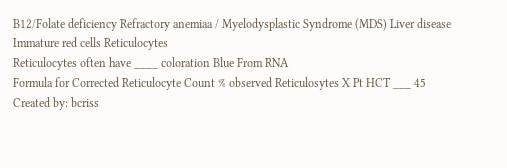B12/Folate deficiency Refractory anemiaa / Myelodysplastic Syndrome (MDS) Liver disease
Immature red cells Reticulocytes
Reticulocytes often have ____ coloration Blue From RNA
Formula for Corrected Reticulocyte Count % observed Reticulosytes X Pt HCT ___ 45
Created by: bcriss